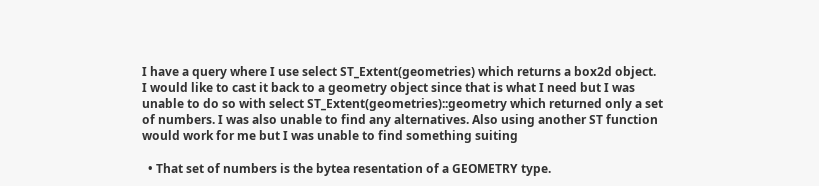I have a query where I use select ST_Extent(geometries) which returns a box2d object. I would like to cast it back to a geometry object since that is what I need but I was unable to do so with select ST_Extent(geometries)::geometry which returned only a set of numbers. I was also unable to find any alternatives. Also using another ST function would work for me but I was unable to find something suiting

  • That set of numbers is the bytea resentation of a GEOMETRY type.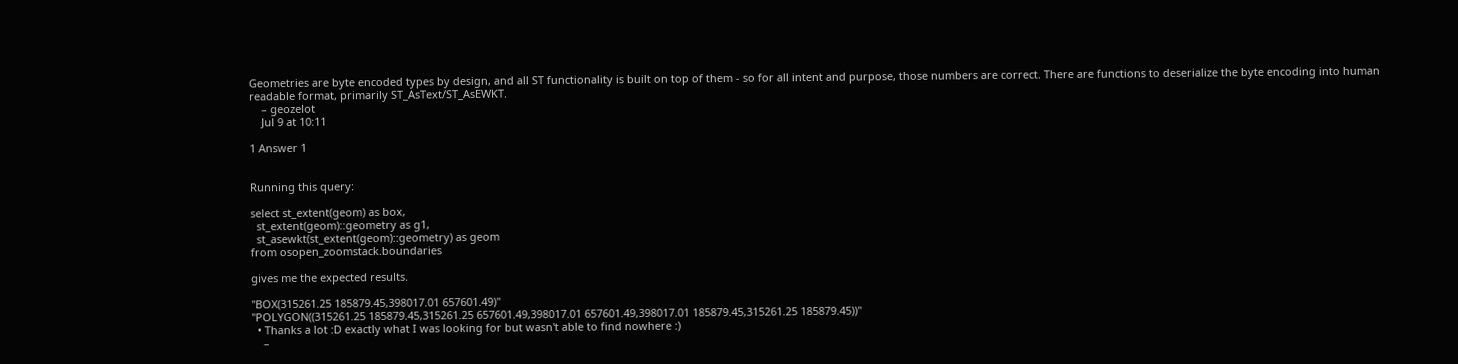Geometries are byte encoded types by design, and all ST functionality is built on top of them - so for all intent and purpose, those numbers are correct. There are functions to deserialize the byte encoding into human readable format, primarily ST_AsText/ST_AsEWKT.
    – geozelot
    Jul 9 at 10:11

1 Answer 1


Running this query:

select st_extent(geom) as box,
  st_extent(geom)::geometry as g1,
  st_asewkt(st_extent(geom)::geometry) as geom
from osopen_zoomstack.boundaries

gives me the expected results.

"BOX(315261.25 185879.45,398017.01 657601.49)"
"POLYGON((315261.25 185879.45,315261.25 657601.49,398017.01 657601.49,398017.01 185879.45,315261.25 185879.45))"
  • Thanks a lot :D exactly what I was looking for but wasn't able to find nowhere :)
    –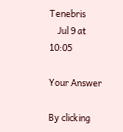Tenebris
    Jul 9 at 10:05

Your Answer

By clicking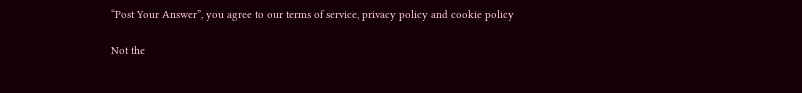“Post Your Answer”, you agree to our terms of service, privacy policy and cookie policy

Not the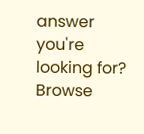answer you're looking for? Browse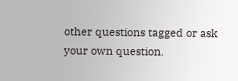other questions tagged or ask your own question.